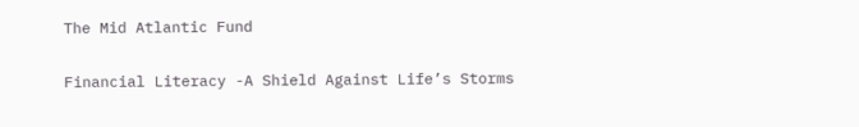The Mid Atlantic Fund

Financial Literacy -A Shield Against Life’s Storms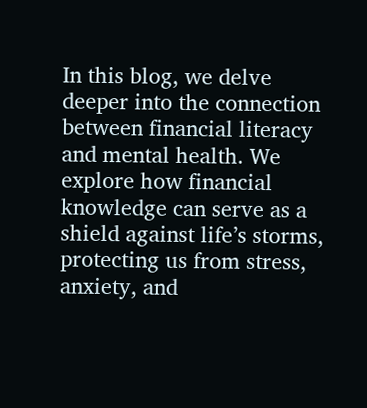In this blog, we delve deeper into the connection between financial literacy and mental health. We explore how financial knowledge can serve as a shield against life’s storms, protecting us from stress, anxiety, and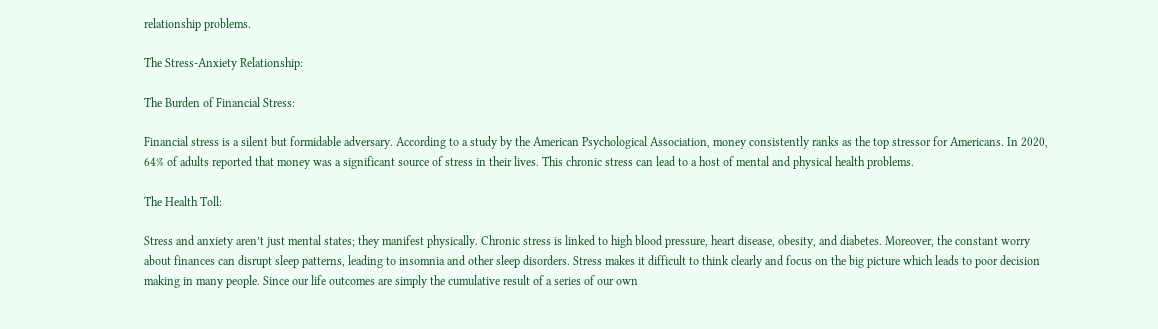relationship problems.

The Stress-Anxiety Relationship:

The Burden of Financial Stress:

Financial stress is a silent but formidable adversary. According to a study by the American Psychological Association, money consistently ranks as the top stressor for Americans. In 2020, 64% of adults reported that money was a significant source of stress in their lives. This chronic stress can lead to a host of mental and physical health problems.

The Health Toll:

Stress and anxiety aren’t just mental states; they manifest physically. Chronic stress is linked to high blood pressure, heart disease, obesity, and diabetes. Moreover, the constant worry about finances can disrupt sleep patterns, leading to insomnia and other sleep disorders. Stress makes it difficult to think clearly and focus on the big picture which leads to poor decision making in many people. Since our life outcomes are simply the cumulative result of a series of our own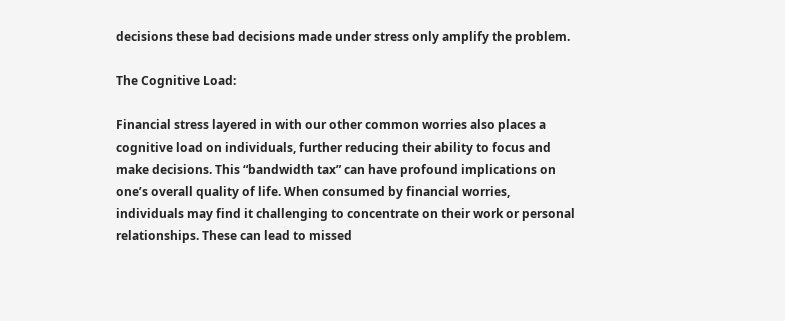decisions these bad decisions made under stress only amplify the problem.

The Cognitive Load:

Financial stress layered in with our other common worries also places a cognitive load on individuals, further reducing their ability to focus and make decisions. This “bandwidth tax” can have profound implications on one’s overall quality of life. When consumed by financial worries, individuals may find it challenging to concentrate on their work or personal relationships. These can lead to missed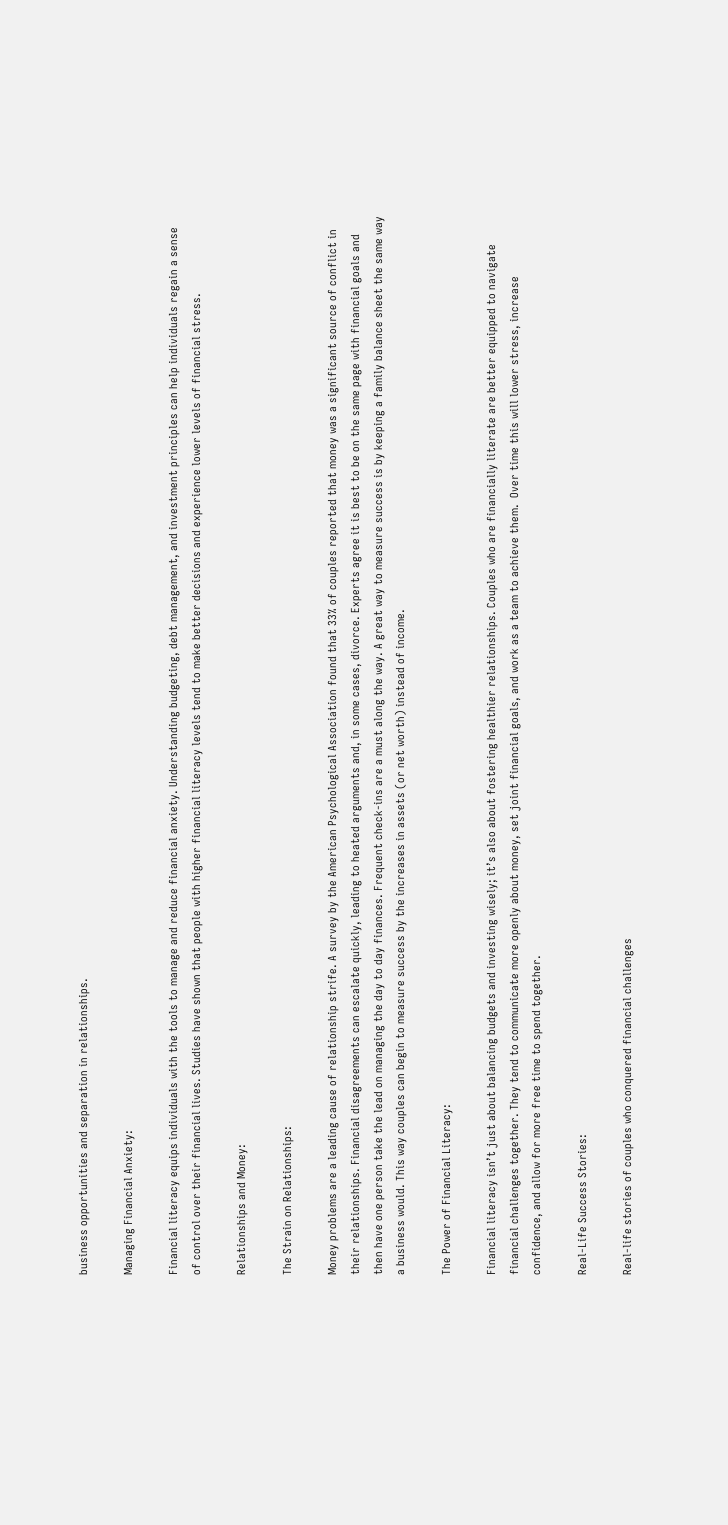business opportunities and separation in relationships.

Managing Financial Anxiety:

Financial literacy equips individuals with the tools to manage and reduce financial anxiety. Understanding budgeting, debt management, and investment principles can help individuals regain a sense of control over their financial lives. Studies have shown that people with higher financial literacy levels tend to make better decisions and experience lower levels of financial stress.

Relationships and Money:

The Strain on Relationships:

Money problems are a leading cause of relationship strife. A survey by the American Psychological Association found that 33% of couples reported that money was a significant source of conflict in their relationships. Financial disagreements can escalate quickly, leading to heated arguments and, in some cases, divorce. Experts agree it is best to be on the same page with financial goals and then have one person take the lead on managing the day to day finances. Frequent check-ins are a must along the way. A great way to measure success is by keeping a family balance sheet the same way a business would. This way couples can begin to measure success by the increases in assets (or net worth) instead of income.

The Power of Financial Literacy:

Financial literacy isn’t just about balancing budgets and investing wisely; it’s also about fostering healthier relationships. Couples who are financially literate are better equipped to navigate financial challenges together. They tend to communicate more openly about money, set joint financial goals, and work as a team to achieve them.  Over time this will lower stress, increase confidence, and allow for more free time to spend together.

Real-Life Success Stories:

Real-life stories of couples who conquered financial challenges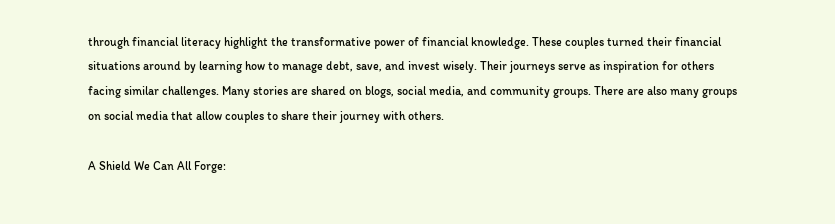through financial literacy highlight the transformative power of financial knowledge. These couples turned their financial situations around by learning how to manage debt, save, and invest wisely. Their journeys serve as inspiration for others facing similar challenges. Many stories are shared on blogs, social media, and community groups. There are also many groups on social media that allow couples to share their journey with others.

A Shield We Can All Forge: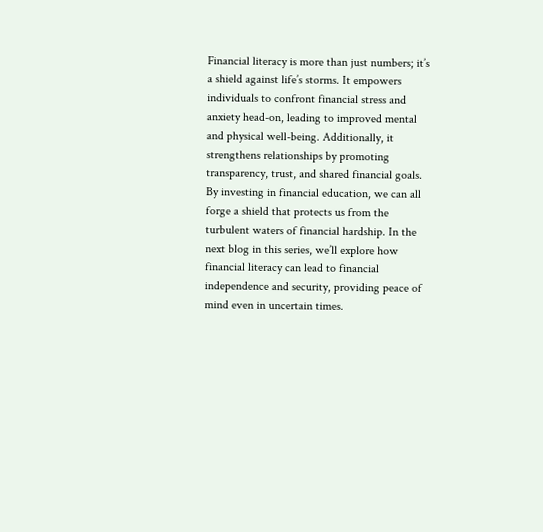Financial literacy is more than just numbers; it’s a shield against life’s storms. It empowers individuals to confront financial stress and anxiety head-on, leading to improved mental and physical well-being. Additionally, it strengthens relationships by promoting transparency, trust, and shared financial goals. By investing in financial education, we can all forge a shield that protects us from the turbulent waters of financial hardship. In the next blog in this series, we’ll explore how financial literacy can lead to financial independence and security, providing peace of mind even in uncertain times.